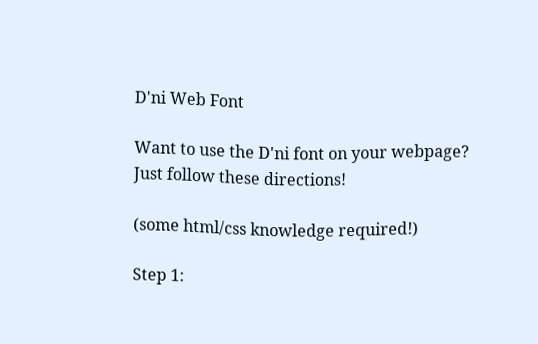D'ni Web Font

Want to use the D'ni font on your webpage? Just follow these directions!

(some html/css knowledge required!)

Step 1: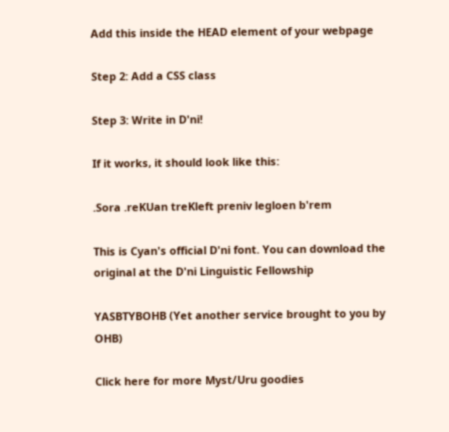Add this inside the HEAD element of your webpage

Step 2: Add a CSS class

Step 3: Write in D'ni!

If it works, it should look like this:

.Sora .reKUan treKleft preniv legloen b'rem

This is Cyan's official D'ni font. You can download the original at the D'ni Linguistic Fellowship

YASBTYBOHB (Yet another service brought to you by OHB)

Click here for more Myst/Uru goodies